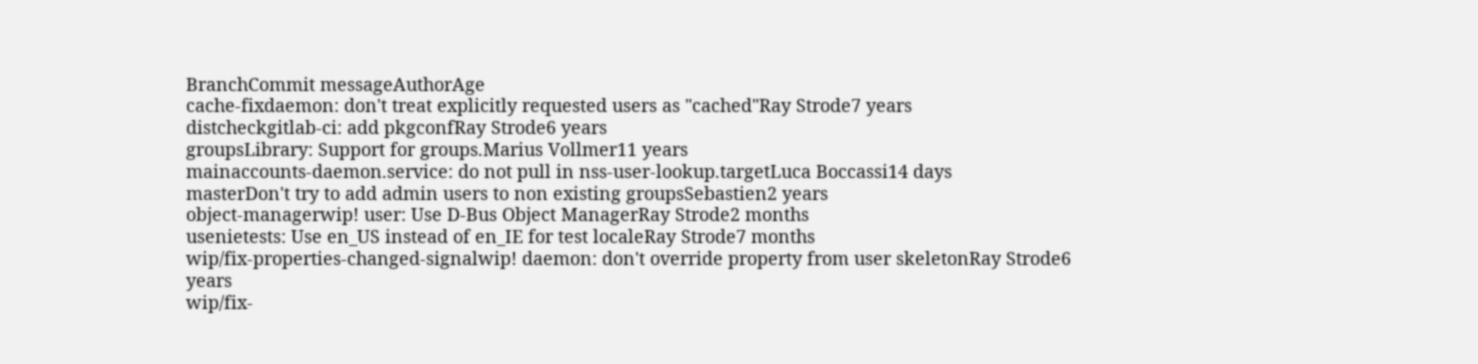BranchCommit messageAuthorAge
cache-fixdaemon: don't treat explicitly requested users as "cached"Ray Strode7 years
distcheckgitlab-ci: add pkgconfRay Strode6 years
groupsLibrary: Support for groups.Marius Vollmer11 years
mainaccounts-daemon.service: do not pull in nss-user-lookup.targetLuca Boccassi14 days
masterDon't try to add admin users to non existing groupsSebastien2 years
object-managerwip! user: Use D-Bus Object ManagerRay Strode2 months
usenietests: Use en_US instead of en_IE for test localeRay Strode7 months
wip/fix-properties-changed-signalwip! daemon: don't override property from user skeletonRay Strode6 years
wip/fix-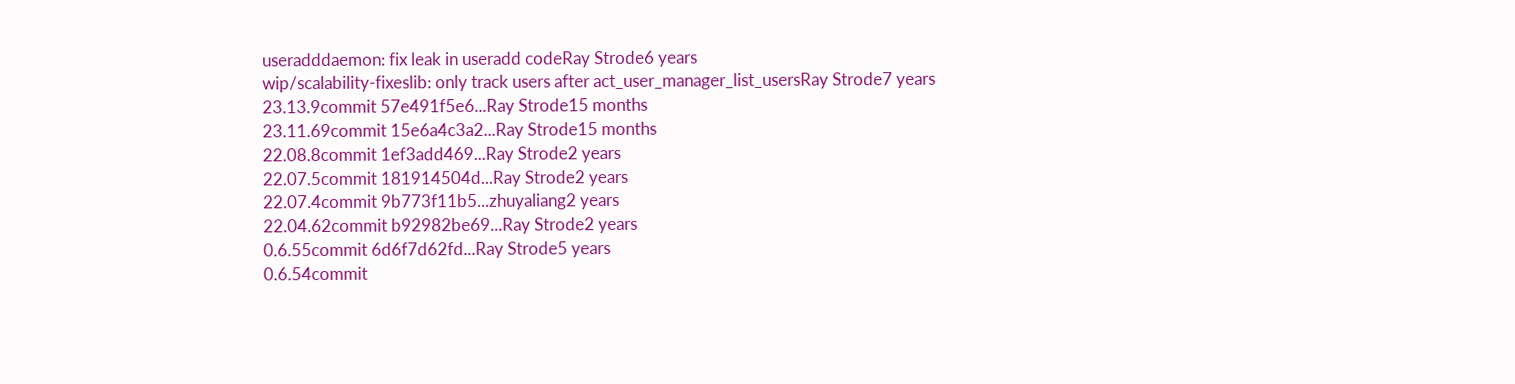useradddaemon: fix leak in useradd codeRay Strode6 years
wip/scalability-fixeslib: only track users after act_user_manager_list_usersRay Strode7 years
23.13.9commit 57e491f5e6...Ray Strode15 months
23.11.69commit 15e6a4c3a2...Ray Strode15 months
22.08.8commit 1ef3add469...Ray Strode2 years
22.07.5commit 181914504d...Ray Strode2 years
22.07.4commit 9b773f11b5...zhuyaliang2 years
22.04.62commit b92982be69...Ray Strode2 years
0.6.55commit 6d6f7d62fd...Ray Strode5 years
0.6.54commit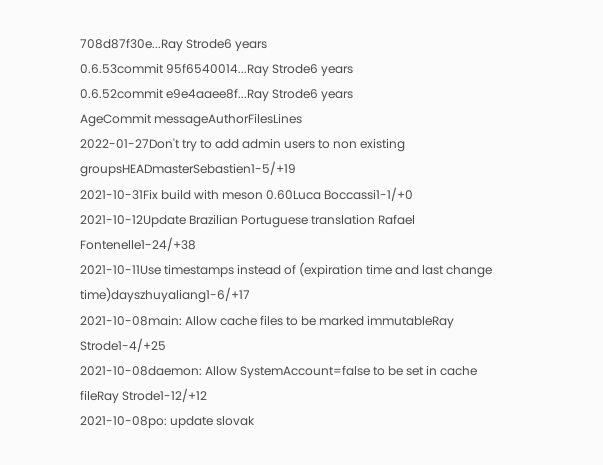708d87f30e...Ray Strode6 years
0.6.53commit 95f6540014...Ray Strode6 years
0.6.52commit e9e4aaee8f...Ray Strode6 years
AgeCommit messageAuthorFilesLines
2022-01-27Don't try to add admin users to non existing groupsHEADmasterSebastien1-5/+19
2021-10-31Fix build with meson 0.60Luca Boccassi1-1/+0
2021-10-12Update Brazilian Portuguese translation Rafael Fontenelle1-24/+38
2021-10-11Use timestamps instead of (expiration time and last change time)dayszhuyaliang1-6/+17
2021-10-08main: Allow cache files to be marked immutableRay Strode1-4/+25
2021-10-08daemon: Allow SystemAccount=false to be set in cache fileRay Strode1-12/+12
2021-10-08po: update slovak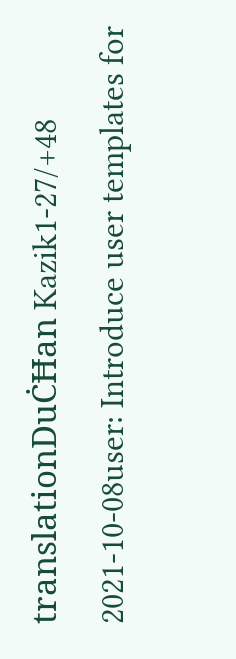translationDuĊĦan Kazik1-27/+48
2021-10-08user: Introduce user templates for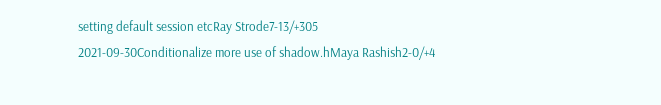setting default session etcRay Strode7-13/+305
2021-09-30Conditionalize more use of shadow.hMaya Rashish2-0/+4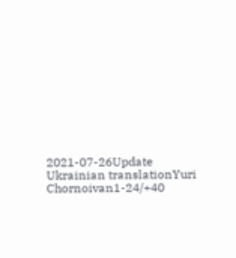2021-07-26Update Ukrainian translationYuri Chornoivan1-24/+40